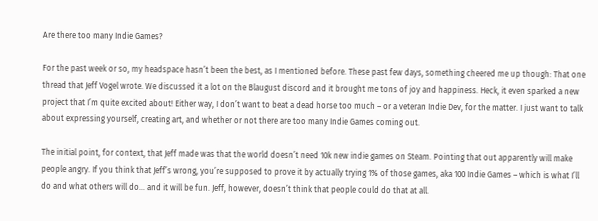Are there too many Indie Games?

For the past week or so, my headspace hasn’t been the best, as I mentioned before. These past few days, something cheered me up though: That one thread that Jeff Vogel wrote. We discussed it a lot on the Blaugust discord and it brought me tons of joy and happiness. Heck, it even sparked a new project that I’m quite excited about! Either way, I don’t want to beat a dead horse too much – or a veteran Indie Dev, for the matter. I just want to talk about expressing yourself, creating art, and whether or not there are too many Indie Games coming out.

The initial point, for context, that Jeff made was that the world doesn’t need 10k new indie games on Steam. Pointing that out apparently will make people angry. If you think that Jeff’s wrong, you’re supposed to prove it by actually trying 1% of those games, aka 100 Indie Games – which is what I’ll do and what others will do… and it will be fun. Jeff, however, doesn’t think that people could do that at all.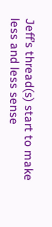Jeff’s thread(s) start to make less and less sense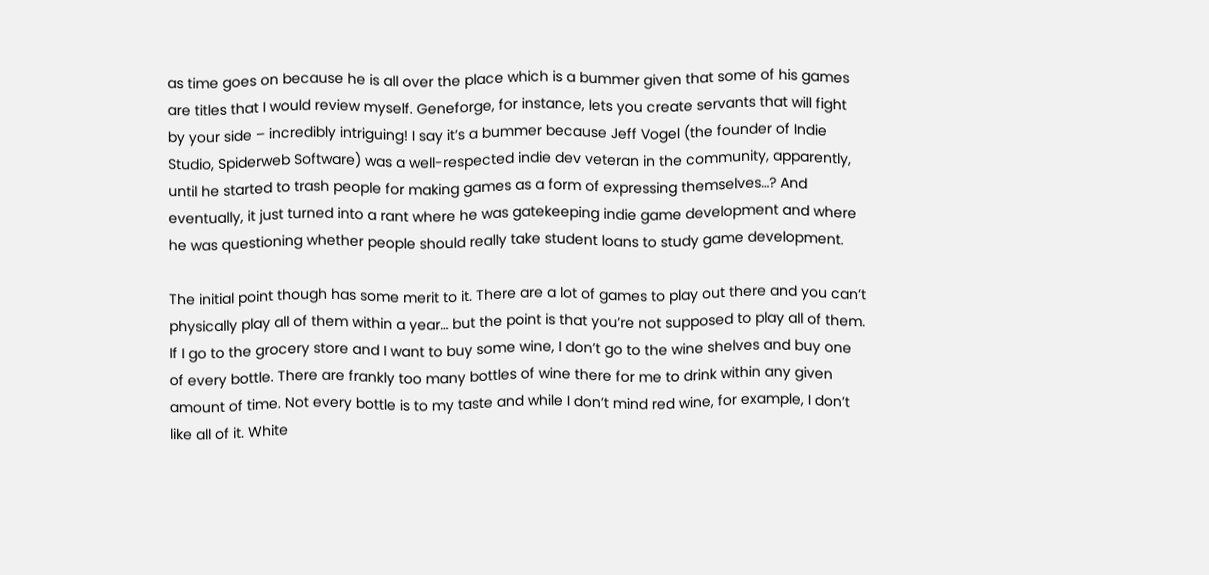as time goes on because he is all over the place which is a bummer given that some of his games are titles that I would review myself. Geneforge, for instance, lets you create servants that will fight by your side – incredibly intriguing! I say it’s a bummer because Jeff Vogel (the founder of Indie Studio, Spiderweb Software) was a well-respected indie dev veteran in the community, apparently, until he started to trash people for making games as a form of expressing themselves…? And eventually, it just turned into a rant where he was gatekeeping indie game development and where he was questioning whether people should really take student loans to study game development.

The initial point though has some merit to it. There are a lot of games to play out there and you can’t physically play all of them within a year… but the point is that you’re not supposed to play all of them. If I go to the grocery store and I want to buy some wine, I don’t go to the wine shelves and buy one of every bottle. There are frankly too many bottles of wine there for me to drink within any given amount of time. Not every bottle is to my taste and while I don’t mind red wine, for example, I don’t like all of it. White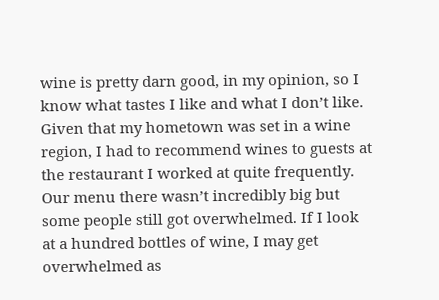wine is pretty darn good, in my opinion, so I know what tastes I like and what I don’t like. Given that my hometown was set in a wine region, I had to recommend wines to guests at the restaurant I worked at quite frequently. Our menu there wasn’t incredibly big but some people still got overwhelmed. If I look at a hundred bottles of wine, I may get overwhelmed as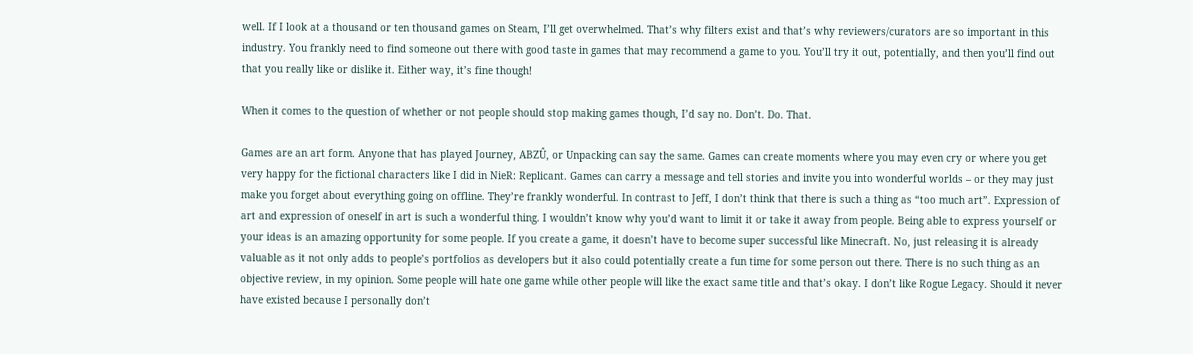well. If I look at a thousand or ten thousand games on Steam, I’ll get overwhelmed. That’s why filters exist and that’s why reviewers/curators are so important in this industry. You frankly need to find someone out there with good taste in games that may recommend a game to you. You’ll try it out, potentially, and then you’ll find out that you really like or dislike it. Either way, it’s fine though!

When it comes to the question of whether or not people should stop making games though, I’d say no. Don’t. Do. That.

Games are an art form. Anyone that has played Journey, ABZÛ, or Unpacking can say the same. Games can create moments where you may even cry or where you get very happy for the fictional characters like I did in NieR: Replicant. Games can carry a message and tell stories and invite you into wonderful worlds – or they may just make you forget about everything going on offline. They’re frankly wonderful. In contrast to Jeff, I don’t think that there is such a thing as “too much art”. Expression of art and expression of oneself in art is such a wonderful thing. I wouldn’t know why you’d want to limit it or take it away from people. Being able to express yourself or your ideas is an amazing opportunity for some people. If you create a game, it doesn’t have to become super successful like Minecraft. No, just releasing it is already valuable as it not only adds to people’s portfolios as developers but it also could potentially create a fun time for some person out there. There is no such thing as an objective review, in my opinion. Some people will hate one game while other people will like the exact same title and that’s okay. I don’t like Rogue Legacy. Should it never have existed because I personally don’t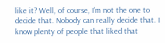like it? Well, of course, I’m not the one to decide that. Nobody can really decide that. I know plenty of people that liked that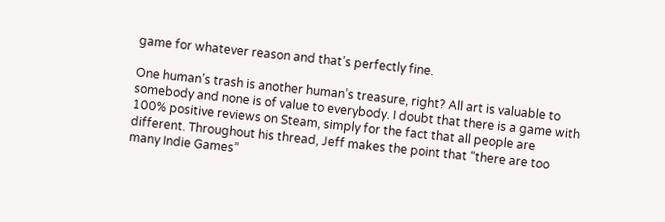game for whatever reason and that’s perfectly fine.

One human’s trash is another human’s treasure, right? All art is valuable to somebody and none is of value to everybody. I doubt that there is a game with 100% positive reviews on Steam, simply for the fact that all people are different. Throughout his thread, Jeff makes the point that “there are too many Indie Games”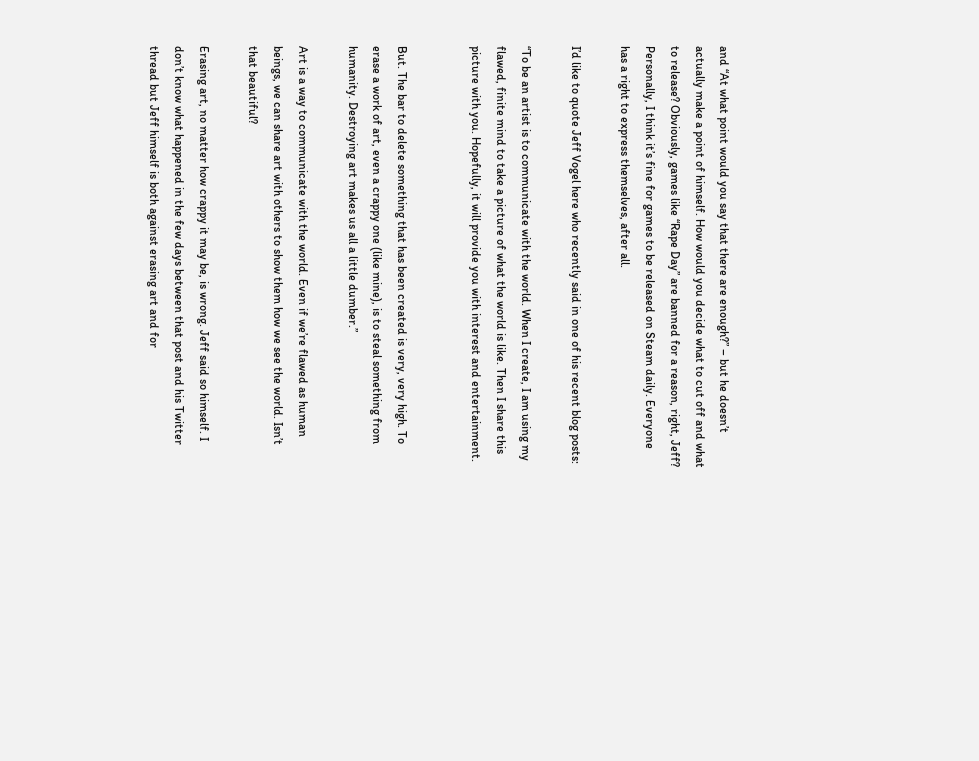and “At what point would you say that there are enough?” – but he doesn’t actually make a point of himself. How would you decide what to cut off and what to release? Obviously, games like “Rape Day” are banned for a reason, right, Jeff? Personally, I think it’s fine for games to be released on Steam daily. Everyone has a right to express themselves, after all.

I’d like to quote Jeff Vogel here who recently said in one of his recent blog posts:

“To be an artist is to communicate with the world. When I create, I am using my flawed, finite mind to take a picture of what the world is like. Then I share this picture with you. Hopefully, it will provide you with interest and entertainment.


But. The bar to delete something that has been created is very, very high. To erase a work of art, even a crappy one (like mine), is to steal something from humanity. Destroying art makes us all a little dumber.”

Art is a way to communicate with the world. Even if we’re flawed as human beings, we can share art with others to show them how we see the world. Isn’t that beautiful?

Erasing art, no matter how crappy it may be, is wrong. Jeff said so himself. I don’t know what happened in the few days between that post and his Twitter thread but Jeff himself is both against erasing art and for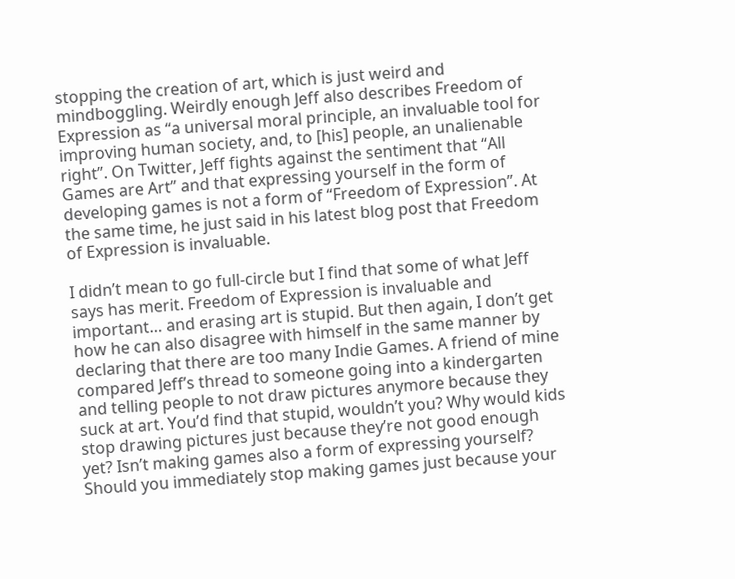stopping the creation of art, which is just weird and mindboggling. Weirdly enough Jeff also describes Freedom of Expression as “a universal moral principle, an invaluable tool for improving human society, and, to [his] people, an unalienable right”. On Twitter, Jeff fights against the sentiment that “All Games are Art” and that expressing yourself in the form of developing games is not a form of “Freedom of Expression”. At the same time, he just said in his latest blog post that Freedom of Expression is invaluable.

I didn’t mean to go full-circle but I find that some of what Jeff says has merit. Freedom of Expression is invaluable and important… and erasing art is stupid. But then again, I don’t get how he can also disagree with himself in the same manner by declaring that there are too many Indie Games. A friend of mine compared Jeff’s thread to someone going into a kindergarten and telling people to not draw pictures anymore because they suck at art. You’d find that stupid, wouldn’t you? Why would kids stop drawing pictures just because they’re not good enough yet? Isn’t making games also a form of expressing yourself? Should you immediately stop making games just because your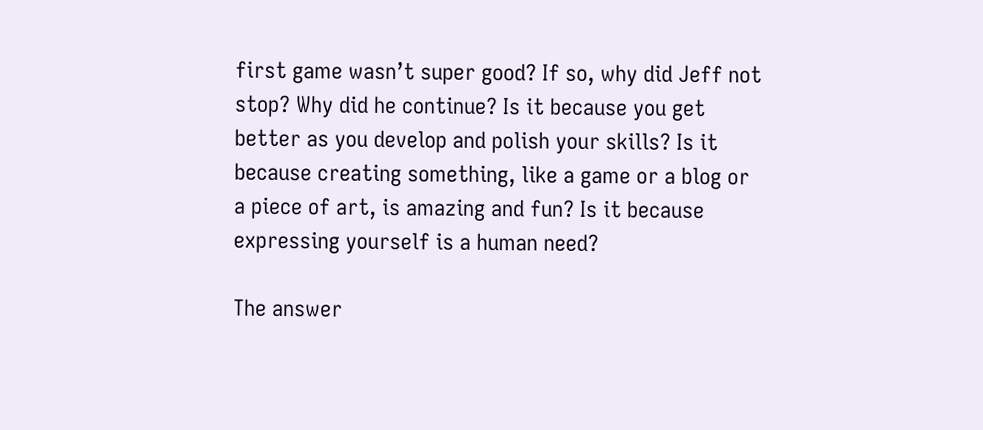first game wasn’t super good? If so, why did Jeff not stop? Why did he continue? Is it because you get better as you develop and polish your skills? Is it because creating something, like a game or a blog or a piece of art, is amazing and fun? Is it because expressing yourself is a human need?

The answer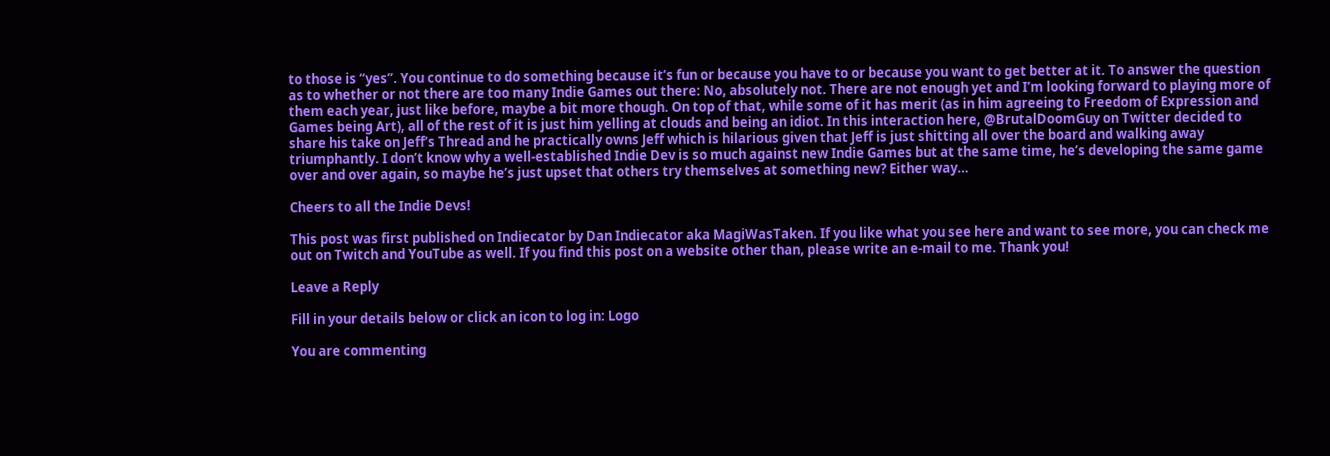to those is “yes”. You continue to do something because it’s fun or because you have to or because you want to get better at it. To answer the question as to whether or not there are too many Indie Games out there: No, absolutely not. There are not enough yet and I’m looking forward to playing more of them each year, just like before, maybe a bit more though. On top of that, while some of it has merit (as in him agreeing to Freedom of Expression and Games being Art), all of the rest of it is just him yelling at clouds and being an idiot. In this interaction here, @BrutalDoomGuy on Twitter decided to share his take on Jeff’s Thread and he practically owns Jeff which is hilarious given that Jeff is just shitting all over the board and walking away triumphantly. I don’t know why a well-established Indie Dev is so much against new Indie Games but at the same time, he’s developing the same game over and over again, so maybe he’s just upset that others try themselves at something new? Either way…

Cheers to all the Indie Devs!

This post was first published on Indiecator by Dan Indiecator aka MagiWasTaken. If you like what you see here and want to see more, you can check me out on Twitch and YouTube as well. If you find this post on a website other than, please write an e-mail to me. Thank you!

Leave a Reply

Fill in your details below or click an icon to log in: Logo

You are commenting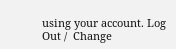using your account. Log Out /  Change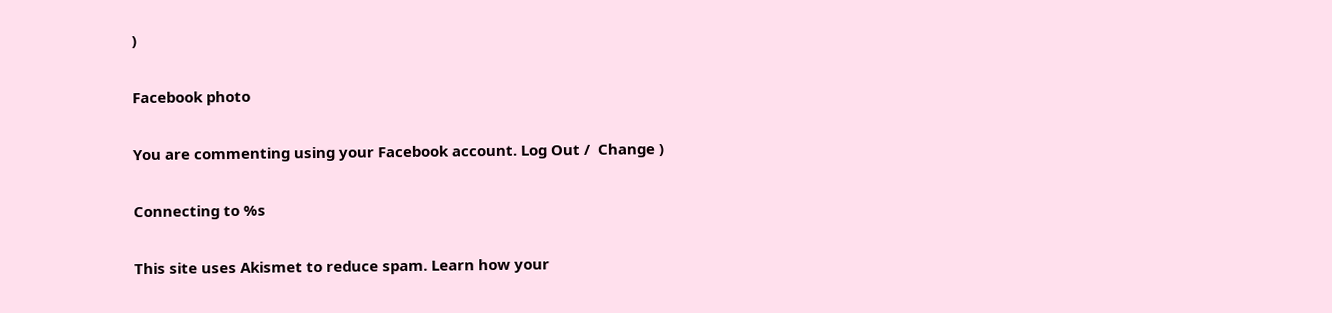)

Facebook photo

You are commenting using your Facebook account. Log Out /  Change )

Connecting to %s

This site uses Akismet to reduce spam. Learn how your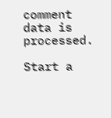comment data is processed.

Start a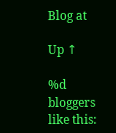Blog at

Up ↑

%d bloggers like this: